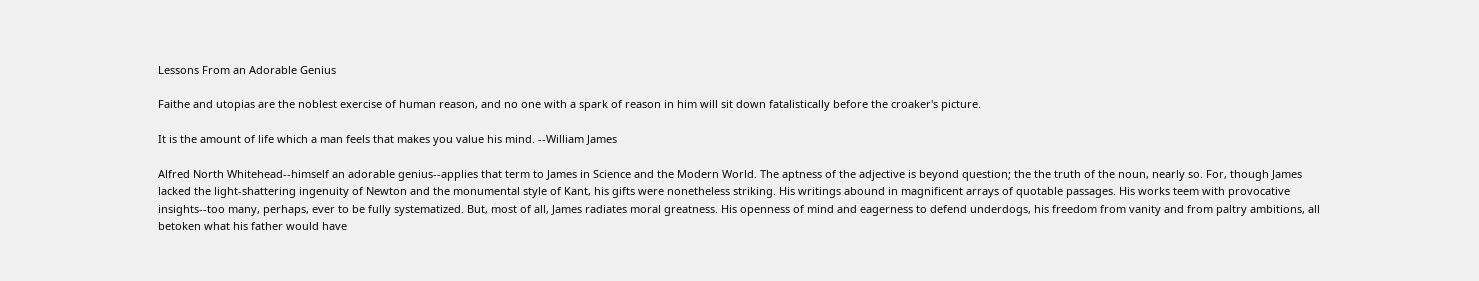Lessons From an Adorable Genius

Faithe and utopias are the noblest exercise of human reason, and no one with a spark of reason in him will sit down fatalistically before the croaker's picture.

It is the amount of life which a man feels that makes you value his mind. --William James

Alfred North Whitehead--himself an adorable genius--applies that term to James in Science and the Modern World. The aptness of the adjective is beyond question; the the truth of the noun, nearly so. For, though James lacked the light-shattering ingenuity of Newton and the monumental style of Kant, his gifts were nonetheless striking. His writings abound in magnificent arrays of quotable passages. His works teem with provocative insights--too many, perhaps, ever to be fully systematized. But, most of all, James radiates moral greatness. His openness of mind and eagerness to defend underdogs, his freedom from vanity and from paltry ambitions, all betoken what his father would have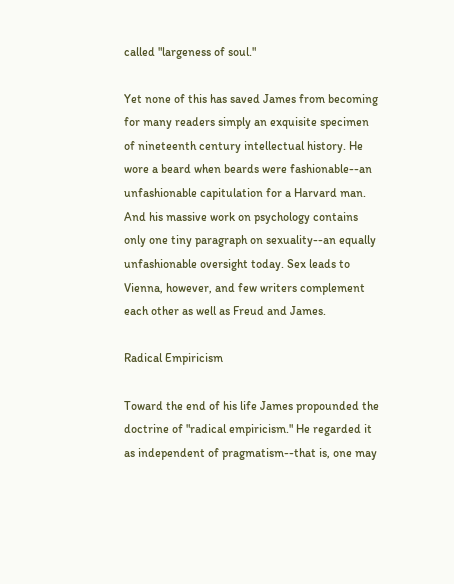called "largeness of soul."

Yet none of this has saved James from becoming for many readers simply an exquisite specimen of nineteenth century intellectual history. He wore a beard when beards were fashionable--an unfashionable capitulation for a Harvard man. And his massive work on psychology contains only one tiny paragraph on sexuality--an equally unfashionable oversight today. Sex leads to Vienna, however, and few writers complement each other as well as Freud and James.

Radical Empiricism

Toward the end of his life James propounded the doctrine of "radical empiricism." He regarded it as independent of pragmatism--that is, one may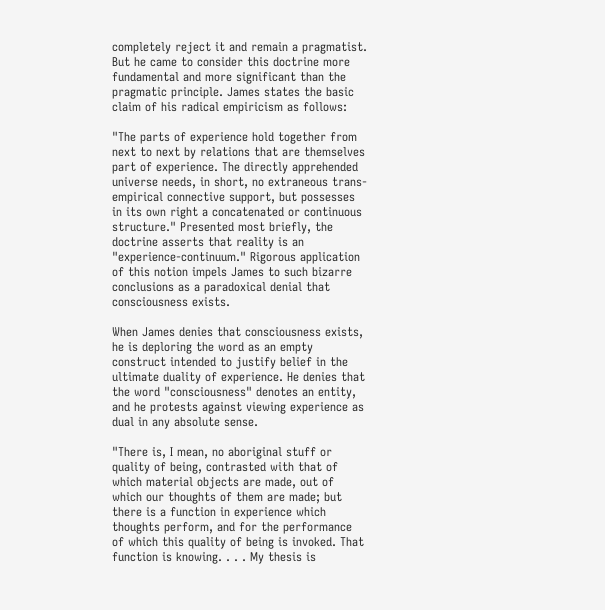completely reject it and remain a pragmatist. But he came to consider this doctrine more fundamental and more significant than the pragmatic principle. James states the basic claim of his radical empiricism as follows:

"The parts of experience hold together from next to next by relations that are themselves part of experience. The directly apprehended universe needs, in short, no extraneous trans-empirical connective support, but possesses in its own right a concatenated or continuous structure." Presented most briefly, the doctrine asserts that reality is an "experience-continuum." Rigorous application of this notion impels James to such bizarre conclusions as a paradoxical denial that consciousness exists.

When James denies that consciousness exists, he is deploring the word as an empty construct intended to justify belief in the ultimate duality of experience. He denies that the word "consciousness" denotes an entity, and he protests against viewing experience as dual in any absolute sense.

"There is, I mean, no aboriginal stuff or quality of being, contrasted with that of which material objects are made, out of which our thoughts of them are made; but there is a function in experience which thoughts perform, and for the performance of which this quality of being is invoked. That function is knowing. . . . My thesis is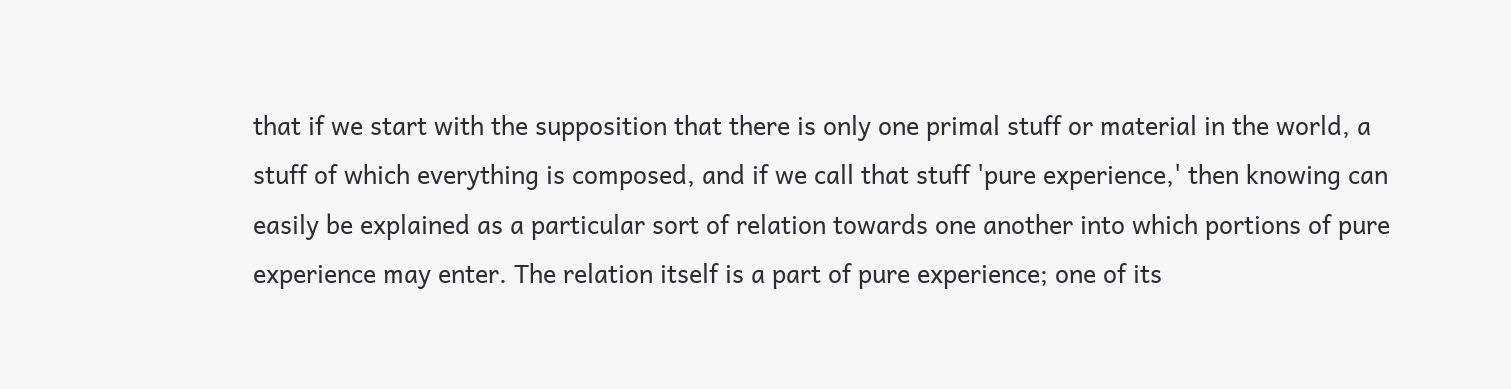that if we start with the supposition that there is only one primal stuff or material in the world, a stuff of which everything is composed, and if we call that stuff 'pure experience,' then knowing can easily be explained as a particular sort of relation towards one another into which portions of pure experience may enter. The relation itself is a part of pure experience; one of its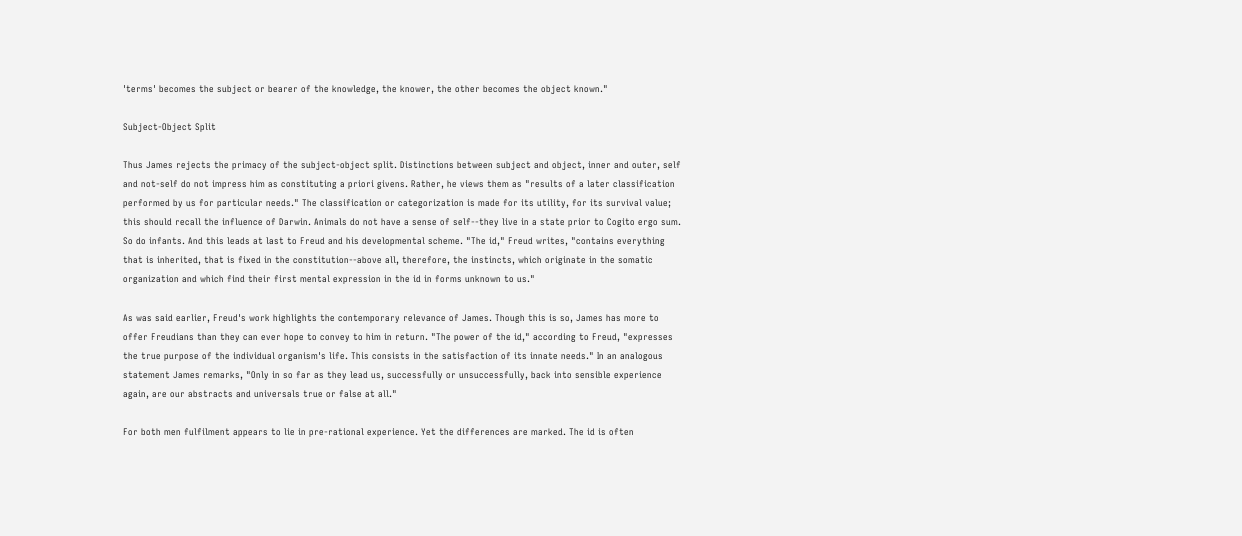'terms' becomes the subject or bearer of the knowledge, the knower, the other becomes the object known."

Subject-Object Split

Thus James rejects the primacy of the subject-object split. Distinctions between subject and object, inner and outer, self and not-self do not impress him as constituting a priori givens. Rather, he views them as "results of a later classification performed by us for particular needs." The classification or categorization is made for its utility, for its survival value; this should recall the influence of Darwin. Animals do not have a sense of self--they live in a state prior to Cogito ergo sum. So do infants. And this leads at last to Freud and his developmental scheme. "The id," Freud writes, "contains everything that is inherited, that is fixed in the constitution--above all, therefore, the instincts, which originate in the somatic organization and which find their first mental expression in the id in forms unknown to us."

As was said earlier, Freud's work highlights the contemporary relevance of James. Though this is so, James has more to offer Freudians than they can ever hope to convey to him in return. "The power of the id," according to Freud, "expresses the true purpose of the individual organism's life. This consists in the satisfaction of its innate needs." In an analogous statement James remarks, "Only in so far as they lead us, successfully or unsuccessfully, back into sensible experience again, are our abstracts and universals true or false at all."

For both men fulfilment appears to lie in pre-rational experience. Yet the differences are marked. The id is often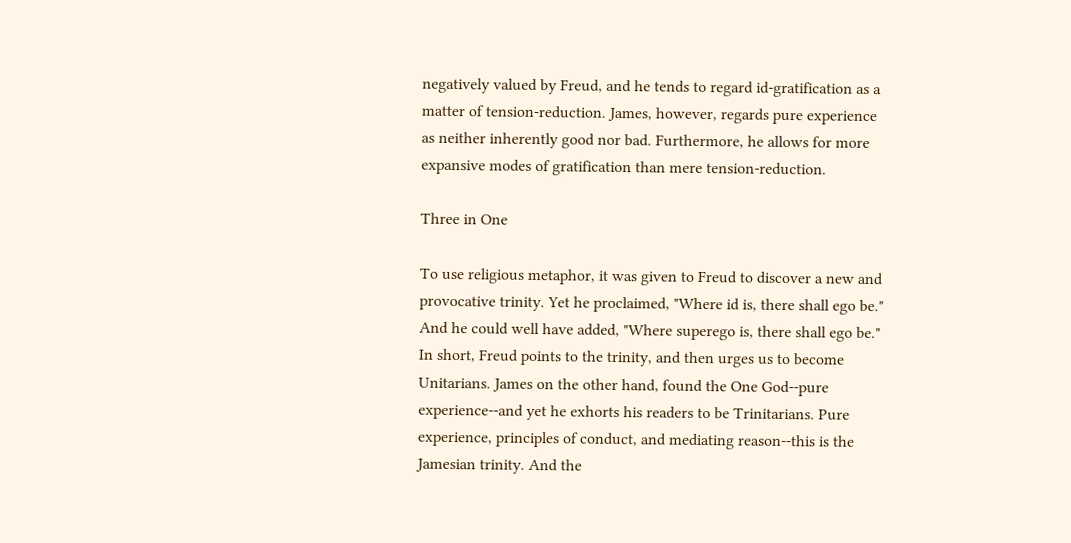negatively valued by Freud, and he tends to regard id-gratification as a matter of tension-reduction. James, however, regards pure experience as neither inherently good nor bad. Furthermore, he allows for more expansive modes of gratification than mere tension-reduction.

Three in One

To use religious metaphor, it was given to Freud to discover a new and provocative trinity. Yet he proclaimed, "Where id is, there shall ego be." And he could well have added, "Where superego is, there shall ego be." In short, Freud points to the trinity, and then urges us to become Unitarians. James on the other hand, found the One God--pure experience--and yet he exhorts his readers to be Trinitarians. Pure experience, principles of conduct, and mediating reason--this is the Jamesian trinity. And the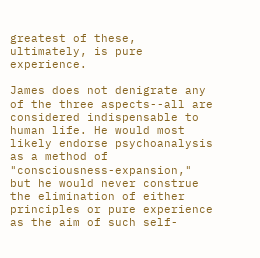greatest of these, ultimately, is pure experience.

James does not denigrate any of the three aspects--all are considered indispensable to human life. He would most likely endorse psychoanalysis as a method of "consciousness-expansion," but he would never construe the elimination of either principles or pure experience as the aim of such self-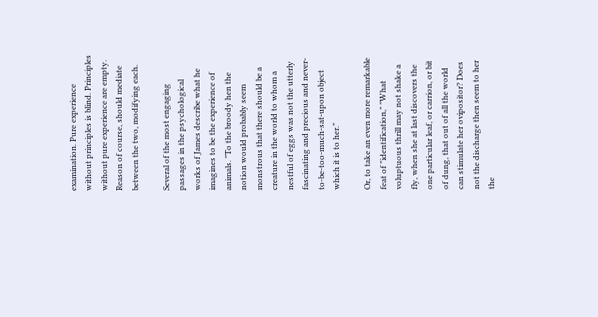examination. Pure experience without principles is blind. Principles without pure experience are empty. Reason of course, should mediate between the two, modifying each.

Several of the most engaging passages in the psychological works of James describe what he imagines to be the experience of animals. "To the broody hen the notion would probably seem monstrous that there should be a creature in the world to whom a nestful of eggs was not the utterly fascinating and precious and never-to-be-too-much-sat-upon object which it is to her."

Or, to take an even more remarkable feat of "identification," "What voluptuous thrill may not shake a fly, when she at last discovers the one particular leaf, or carrion, or bit of dung, that out of all the world can stimulate her ovipositor? Does not the discharge then seem to her the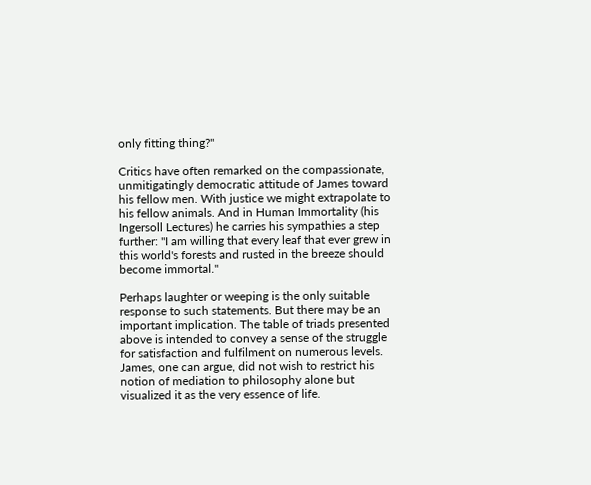only fitting thing?"

Critics have often remarked on the compassionate, unmitigatingly democratic attitude of James toward his fellow men. With justice we might extrapolate to his fellow animals. And in Human Immortality (his Ingersoll Lectures) he carries his sympathies a step further: "I am willing that every leaf that ever grew in this world's forests and rusted in the breeze should become immortal."

Perhaps laughter or weeping is the only suitable response to such statements. But there may be an important implication. The table of triads presented above is intended to convey a sense of the struggle for satisfaction and fulfilment on numerous levels. James, one can argue, did not wish to restrict his notion of mediation to philosophy alone but visualized it as the very essence of life.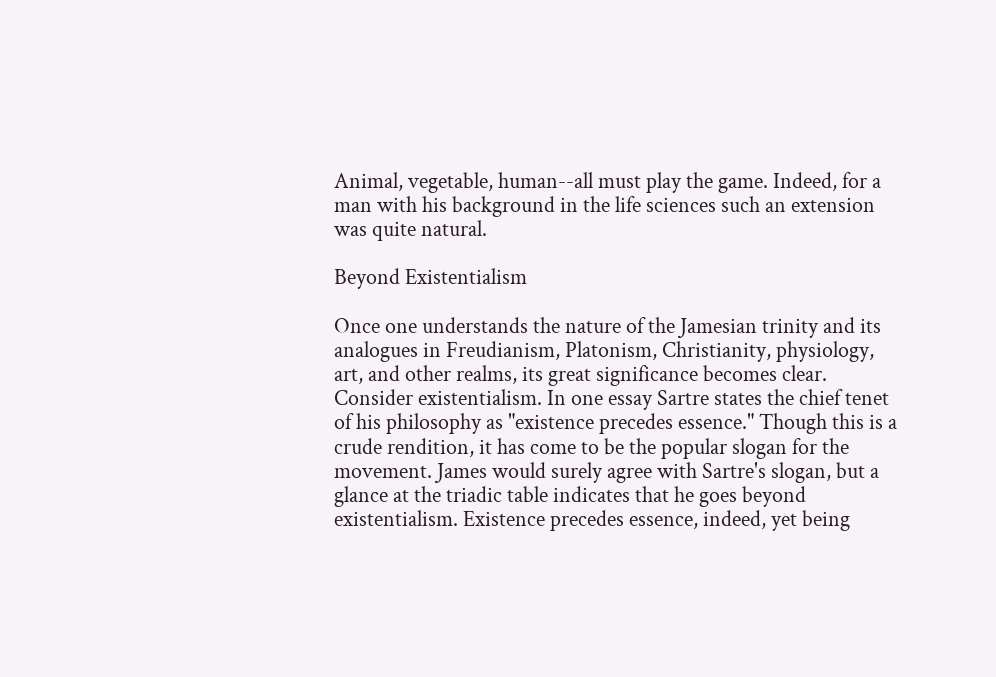Animal, vegetable, human--all must play the game. Indeed, for a man with his background in the life sciences such an extension was quite natural.

Beyond Existentialism

Once one understands the nature of the Jamesian trinity and its analogues in Freudianism, Platonism, Christianity, physiology, art, and other realms, its great significance becomes clear. Consider existentialism. In one essay Sartre states the chief tenet of his philosophy as "existence precedes essence." Though this is a crude rendition, it has come to be the popular slogan for the movement. James would surely agree with Sartre's slogan, but a glance at the triadic table indicates that he goes beyond existentialism. Existence precedes essence, indeed, yet being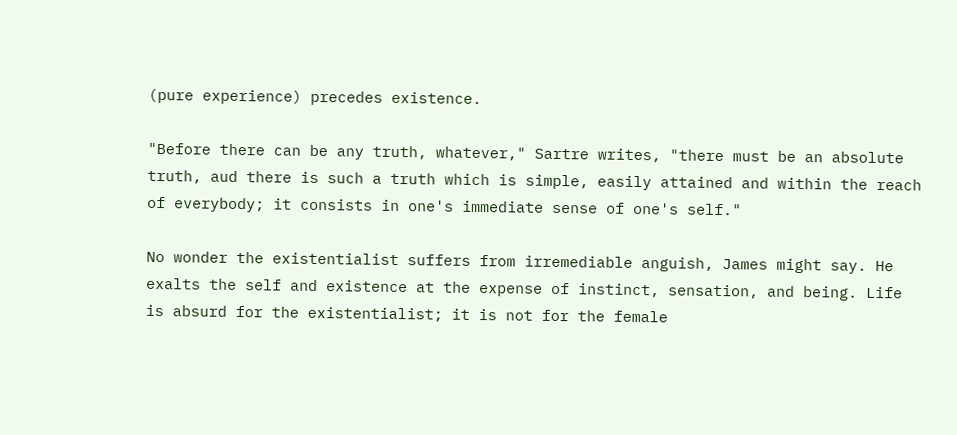(pure experience) precedes existence.

"Before there can be any truth, whatever," Sartre writes, "there must be an absolute truth, aud there is such a truth which is simple, easily attained and within the reach of everybody; it consists in one's immediate sense of one's self."

No wonder the existentialist suffers from irremediable anguish, James might say. He exalts the self and existence at the expense of instinct, sensation, and being. Life is absurd for the existentialist; it is not for the female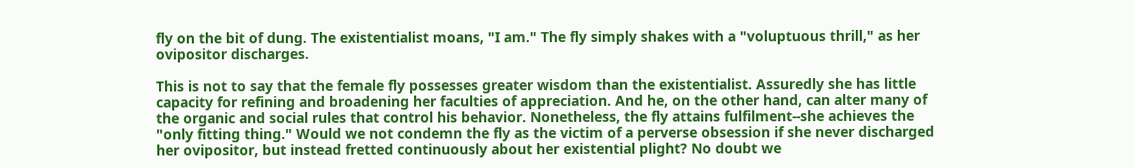fly on the bit of dung. The existentialist moans, "I am." The fly simply shakes with a "voluptuous thrill," as her ovipositor discharges.

This is not to say that the female fly possesses greater wisdom than the existentialist. Assuredly she has little capacity for refining and broadening her faculties of appreciation. And he, on the other hand, can alter many of the organic and social rules that control his behavior. Nonetheless, the fly attains fulfilment--she achieves the "only fitting thing." Would we not condemn the fly as the victim of a perverse obsession if she never discharged her ovipositor, but instead fretted continuously about her existential plight? No doubt we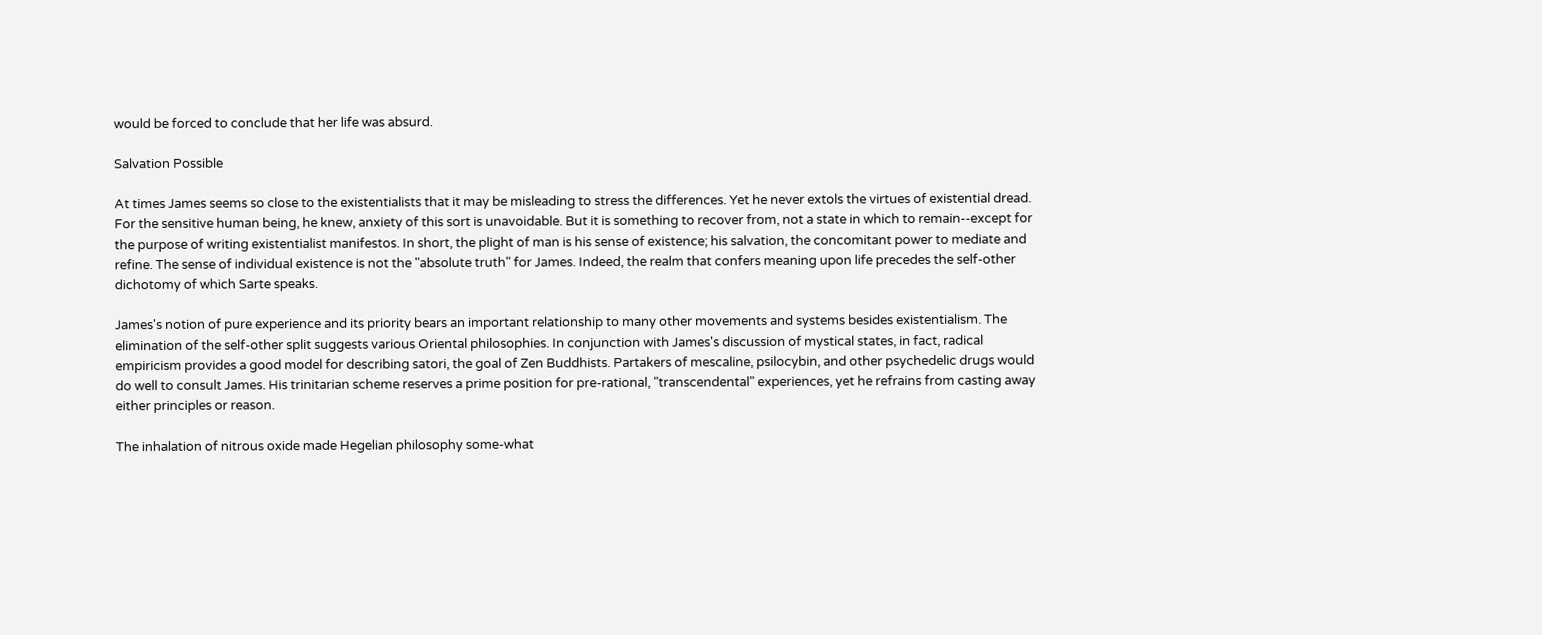would be forced to conclude that her life was absurd.

Salvation Possible

At times James seems so close to the existentialists that it may be misleading to stress the differences. Yet he never extols the virtues of existential dread. For the sensitive human being, he knew, anxiety of this sort is unavoidable. But it is something to recover from, not a state in which to remain--except for the purpose of writing existentialist manifestos. In short, the plight of man is his sense of existence; his salvation, the concomitant power to mediate and refine. The sense of individual existence is not the "absolute truth" for James. Indeed, the realm that confers meaning upon life precedes the self-other dichotomy of which Sarte speaks.

James's notion of pure experience and its priority bears an important relationship to many other movements and systems besides existentialism. The elimination of the self-other split suggests various Oriental philosophies. In conjunction with James's discussion of mystical states, in fact, radical empiricism provides a good model for describing satori, the goal of Zen Buddhists. Partakers of mescaline, psilocybin, and other psychedelic drugs would do well to consult James. His trinitarian scheme reserves a prime position for pre-rational, "transcendental" experiences, yet he refrains from casting away either principles or reason.

The inhalation of nitrous oxide made Hegelian philosophy some-what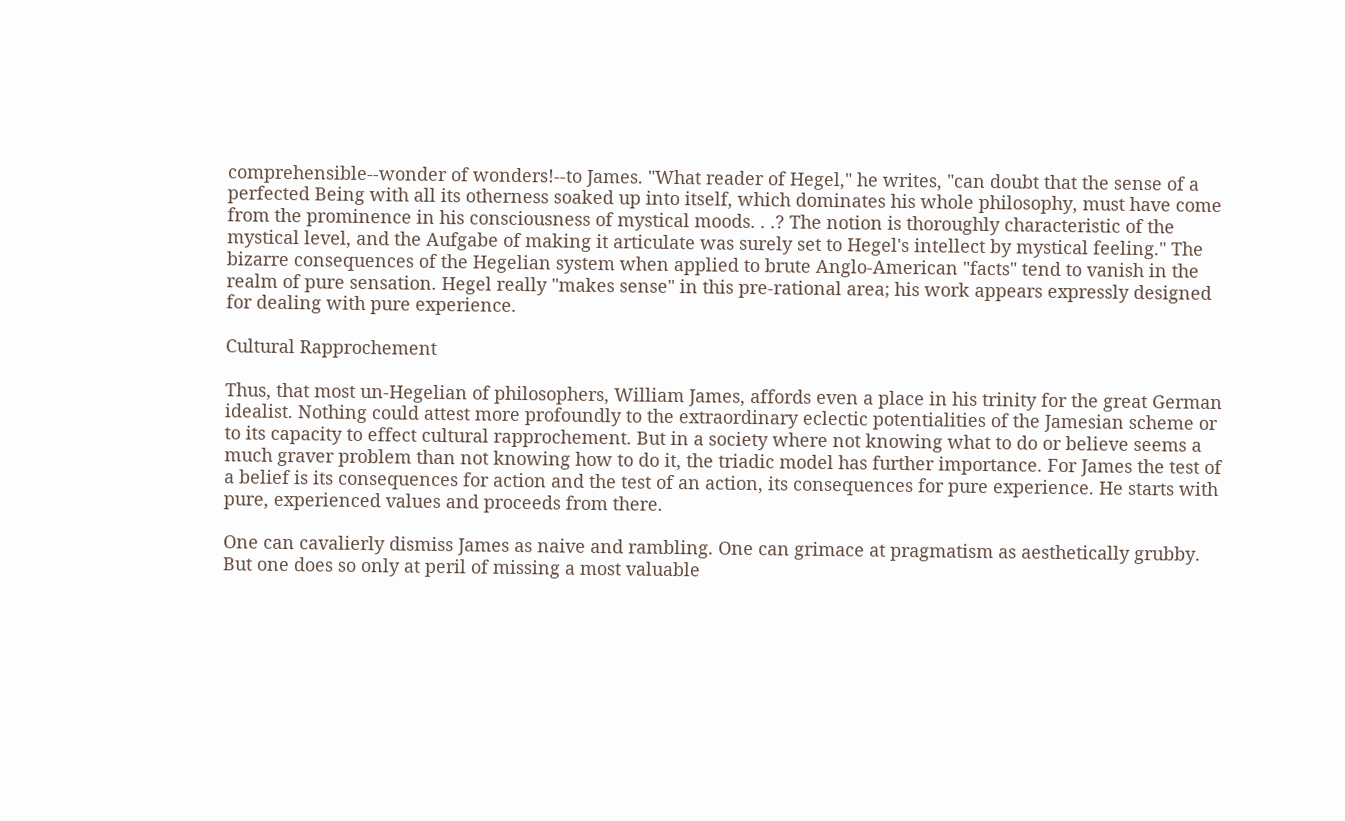comprehensible--wonder of wonders!--to James. "What reader of Hegel," he writes, "can doubt that the sense of a perfected Being with all its otherness soaked up into itself, which dominates his whole philosophy, must have come from the prominence in his consciousness of mystical moods. . .? The notion is thoroughly characteristic of the mystical level, and the Aufgabe of making it articulate was surely set to Hegel's intellect by mystical feeling." The bizarre consequences of the Hegelian system when applied to brute Anglo-American "facts" tend to vanish in the realm of pure sensation. Hegel really "makes sense" in this pre-rational area; his work appears expressly designed for dealing with pure experience.

Cultural Rapprochement

Thus, that most un-Hegelian of philosophers, William James, affords even a place in his trinity for the great German idealist. Nothing could attest more profoundly to the extraordinary eclectic potentialities of the Jamesian scheme or to its capacity to effect cultural rapprochement. But in a society where not knowing what to do or believe seems a much graver problem than not knowing how to do it, the triadic model has further importance. For James the test of a belief is its consequences for action and the test of an action, its consequences for pure experience. He starts with pure, experienced values and proceeds from there.

One can cavalierly dismiss James as naive and rambling. One can grimace at pragmatism as aesthetically grubby. But one does so only at peril of missing a most valuable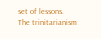set of lessons. The trinitarianism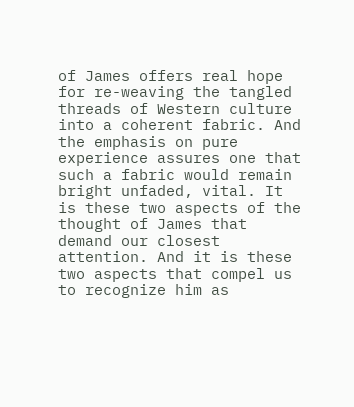of James offers real hope for re-weaving the tangled threads of Western culture into a coherent fabric. And the emphasis on pure experience assures one that such a fabric would remain bright unfaded, vital. It is these two aspects of the thought of James that demand our closest attention. And it is these two aspects that compel us to recognize him as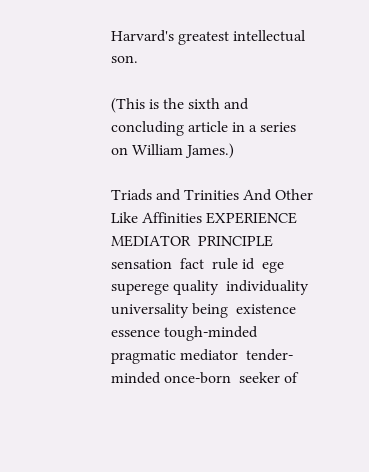Harvard's greatest intellectual son.

(This is the sixth and concluding article in a series on William James.)

Triads and Trinities And Other Like Affinities EXPERIENCE  MEDIATOR  PRINCIPLE sensation  fact  rule id  ege  superege quality  individuality  universality being  existence  essence tough-minded  pragmatic mediator  tender-minded once-born  seeker of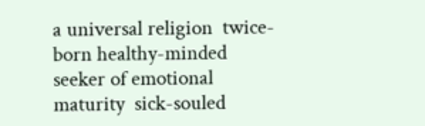a universal religion  twice-born healthy-minded  seeker of emotional maturity  sick-souled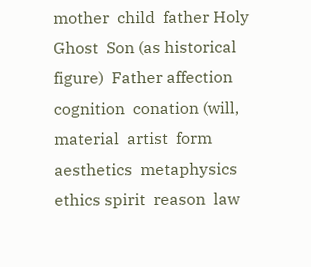mother  child  father Holy Ghost  Son (as historical figure)  Father affection  cognition  conation (will, material  artist  form aesthetics  metaphysics  ethics spirit  reason  law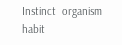Instinct  organism  habit